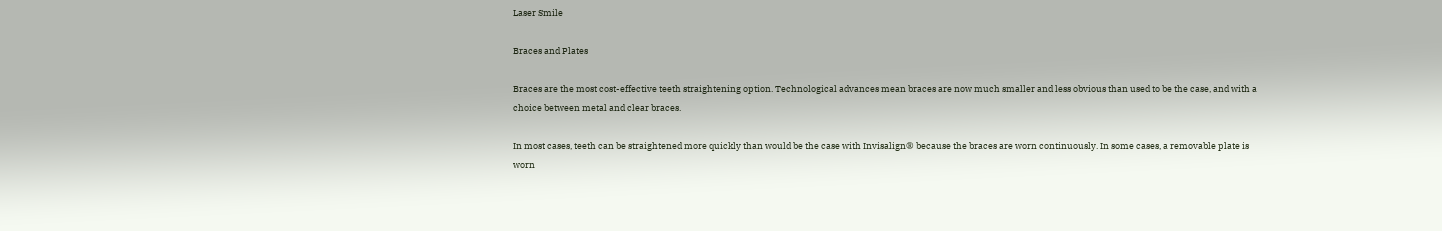Laser Smile

Braces and Plates

Braces are the most cost-effective teeth straightening option. Technological advances mean braces are now much smaller and less obvious than used to be the case, and with a choice between metal and clear braces.

In most cases, teeth can be straightened more quickly than would be the case with Invisalign® because the braces are worn continuously. In some cases, a removable plate is worn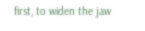first, to widen the jaw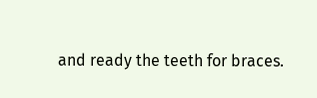and ready the teeth for braces.